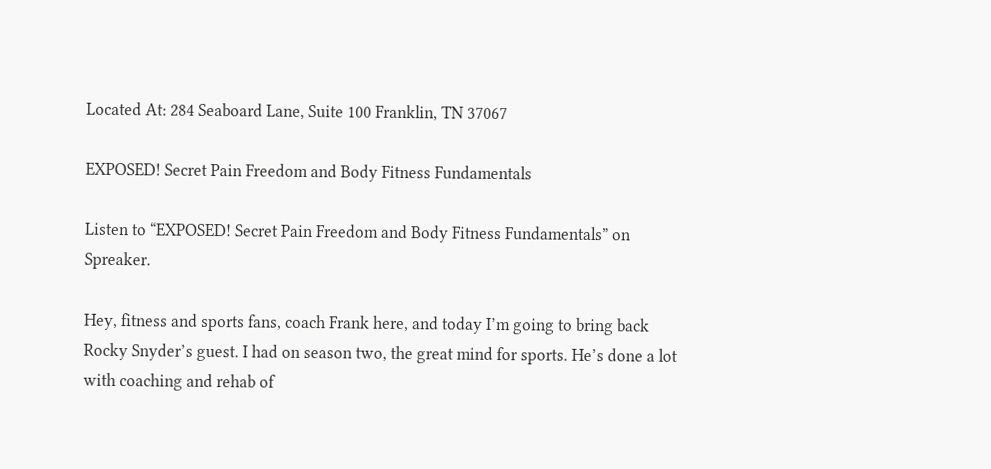Located At: 284 Seaboard Lane, Suite 100 Franklin, TN 37067

EXPOSED! Secret Pain Freedom and Body Fitness Fundamentals

Listen to “EXPOSED! Secret Pain Freedom and Body Fitness Fundamentals” on Spreaker.

Hey, fitness and sports fans, coach Frank here, and today I’m going to bring back Rocky Snyder’s guest. I had on season two, the great mind for sports. He’s done a lot with coaching and rehab of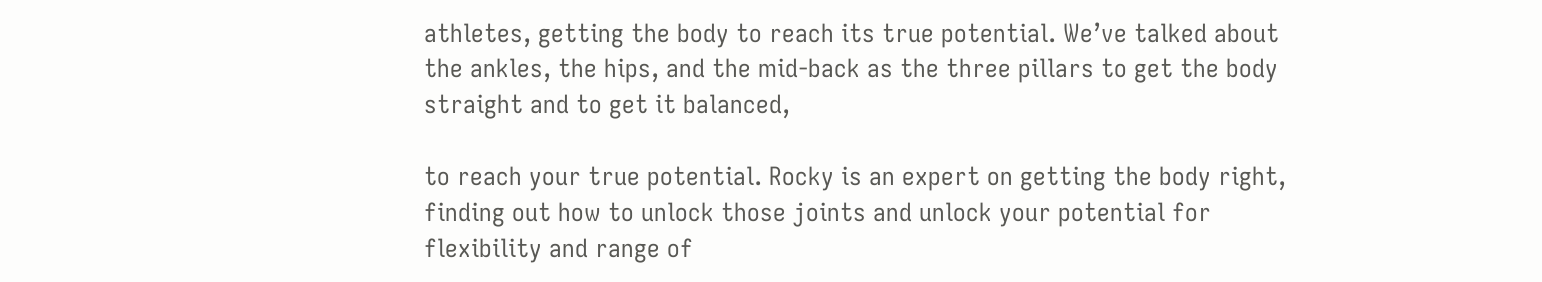athletes, getting the body to reach its true potential. We’ve talked about the ankles, the hips, and the mid-back as the three pillars to get the body straight and to get it balanced,

to reach your true potential. Rocky is an expert on getting the body right, finding out how to unlock those joints and unlock your potential for flexibility and range of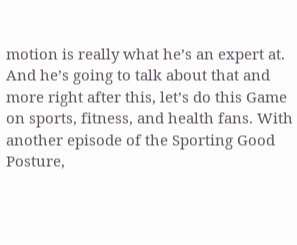motion is really what he’s an expert at. And he’s going to talk about that and more right after this, let’s do this Game on sports, fitness, and health fans. With another episode of the Sporting Good Posture,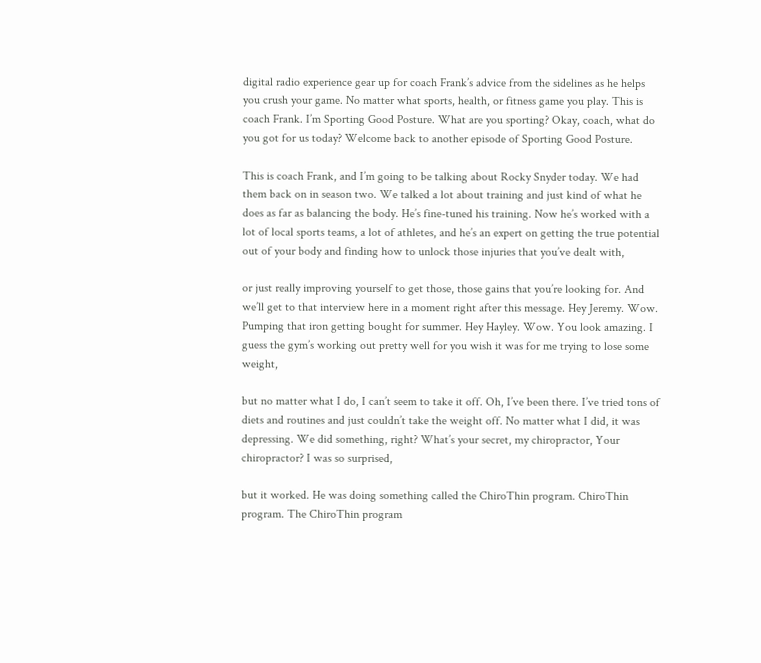digital radio experience gear up for coach Frank’s advice from the sidelines as he helps you crush your game. No matter what sports, health, or fitness game you play. This is coach Frank. I’m Sporting Good Posture. What are you sporting? Okay, coach, what do you got for us today? Welcome back to another episode of Sporting Good Posture.

This is coach Frank, and I’m going to be talking about Rocky Snyder today. We had them back on in season two. We talked a lot about training and just kind of what he does as far as balancing the body. He’s fine-tuned his training. Now he’s worked with a lot of local sports teams, a lot of athletes, and he’s an expert on getting the true potential out of your body and finding how to unlock those injuries that you’ve dealt with,

or just really improving yourself to get those, those gains that you’re looking for. And we’ll get to that interview here in a moment right after this message. Hey Jeremy. Wow. Pumping that iron getting bought for summer. Hey Hayley. Wow. You look amazing. I guess the gym’s working out pretty well for you wish it was for me trying to lose some weight,

but no matter what I do, I can’t seem to take it off. Oh, I’ve been there. I’ve tried tons of diets and routines and just couldn’t take the weight off. No matter what I did, it was depressing. We did something, right? What’s your secret, my chiropractor, Your chiropractor? I was so surprised,

but it worked. He was doing something called the ChiroThin program. ChiroThin program. The ChiroThin program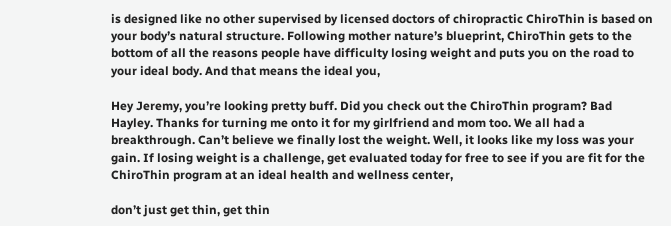is designed like no other supervised by licensed doctors of chiropractic ChiroThin is based on your body’s natural structure. Following mother nature’s blueprint, ChiroThin gets to the bottom of all the reasons people have difficulty losing weight and puts you on the road to your ideal body. And that means the ideal you,

Hey Jeremy, you’re looking pretty buff. Did you check out the ChiroThin program? Bad Hayley. Thanks for turning me onto it for my girlfriend and mom too. We all had a breakthrough. Can’t believe we finally lost the weight. Well, it looks like my loss was your gain. If losing weight is a challenge, get evaluated today for free to see if you are fit for the ChiroThin program at an ideal health and wellness center,

don’t just get thin, get thin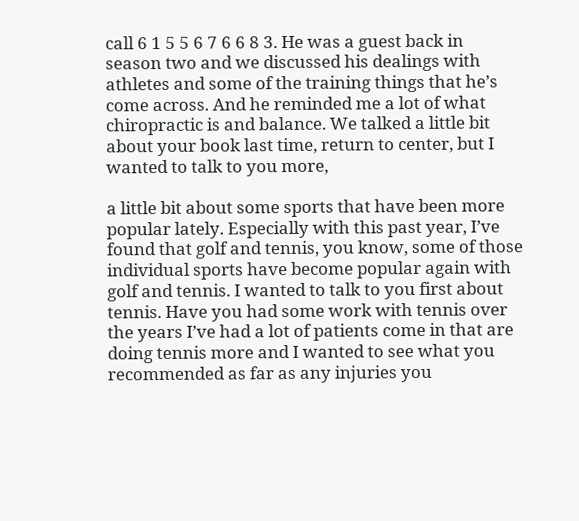call 6 1 5 5 6 7 6 6 8 3. He was a guest back in season two and we discussed his dealings with athletes and some of the training things that he’s come across. And he reminded me a lot of what chiropractic is and balance. We talked a little bit about your book last time, return to center, but I wanted to talk to you more,

a little bit about some sports that have been more popular lately. Especially with this past year, I’ve found that golf and tennis, you know, some of those individual sports have become popular again with golf and tennis. I wanted to talk to you first about tennis. Have you had some work with tennis over the years I’ve had a lot of patients come in that are doing tennis more and I wanted to see what you recommended as far as any injuries you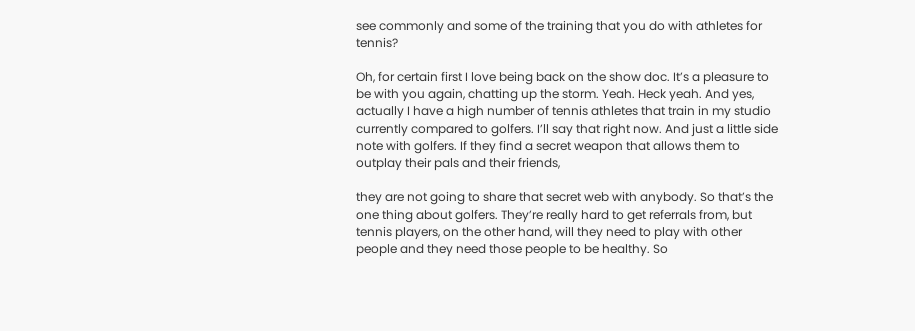see commonly and some of the training that you do with athletes for tennis?

Oh, for certain first I love being back on the show doc. It’s a pleasure to be with you again, chatting up the storm. Yeah. Heck yeah. And yes, actually I have a high number of tennis athletes that train in my studio currently compared to golfers. I’ll say that right now. And just a little side note with golfers. If they find a secret weapon that allows them to outplay their pals and their friends,

they are not going to share that secret web with anybody. So that’s the one thing about golfers. They’re really hard to get referrals from, but tennis players, on the other hand, will they need to play with other people and they need those people to be healthy. So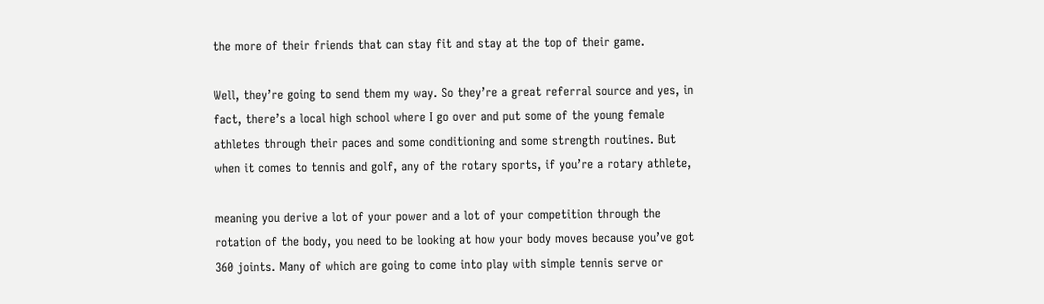the more of their friends that can stay fit and stay at the top of their game.

Well, they’re going to send them my way. So they’re a great referral source and yes, in fact, there’s a local high school where I go over and put some of the young female athletes through their paces and some conditioning and some strength routines. But when it comes to tennis and golf, any of the rotary sports, if you’re a rotary athlete,

meaning you derive a lot of your power and a lot of your competition through the rotation of the body, you need to be looking at how your body moves because you’ve got 360 joints. Many of which are going to come into play with simple tennis serve or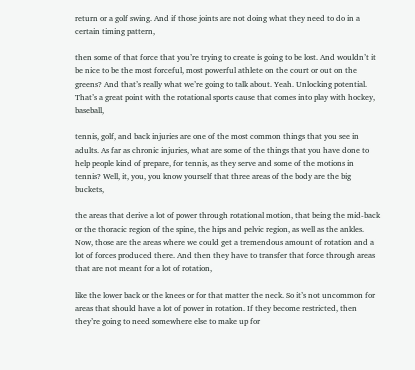return or a golf swing. And if those joints are not doing what they need to do in a certain timing pattern,

then some of that force that you’re trying to create is going to be lost. And wouldn’t it be nice to be the most forceful, most powerful athlete on the court or out on the greens? And that’s really what we’re going to talk about. Yeah. Unlocking potential. That’s a great point with the rotational sports cause that comes into play with hockey, baseball,

tennis, golf, and back injuries are one of the most common things that you see in adults. As far as chronic injuries, what are some of the things that you have done to help people kind of prepare, for tennis, as they serve and some of the motions in tennis? Well, it, you, you know yourself that three areas of the body are the big buckets,

the areas that derive a lot of power through rotational motion, that being the mid-back or the thoracic region of the spine, the hips and pelvic region, as well as the ankles. Now, those are the areas where we could get a tremendous amount of rotation and a lot of forces produced there. And then they have to transfer that force through areas that are not meant for a lot of rotation,

like the lower back or the knees or for that matter the neck. So it’s not uncommon for areas that should have a lot of power in rotation. If they become restricted, then they’re going to need somewhere else to make up for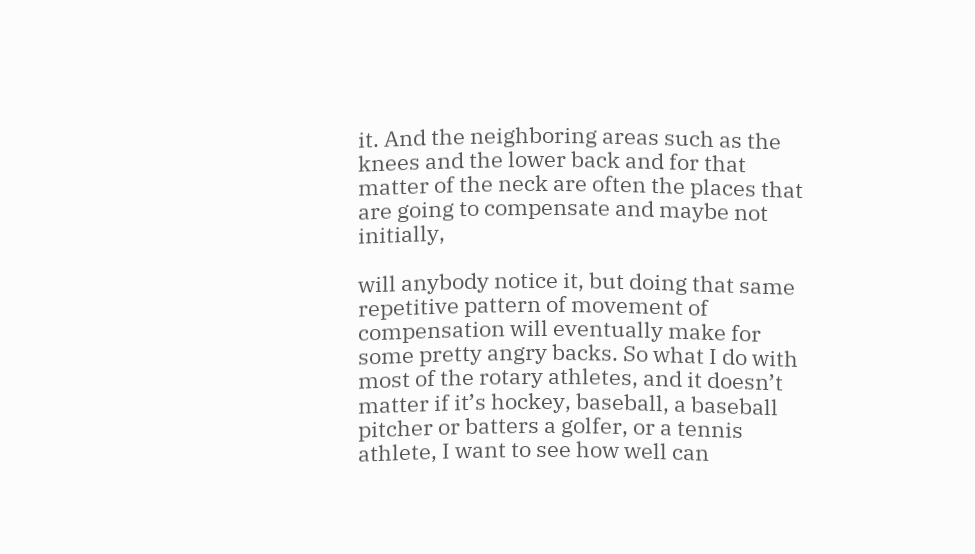it. And the neighboring areas such as the knees and the lower back and for that matter of the neck are often the places that are going to compensate and maybe not initially,

will anybody notice it, but doing that same repetitive pattern of movement of compensation will eventually make for some pretty angry backs. So what I do with most of the rotary athletes, and it doesn’t matter if it’s hockey, baseball, a baseball pitcher or batters a golfer, or a tennis athlete, I want to see how well can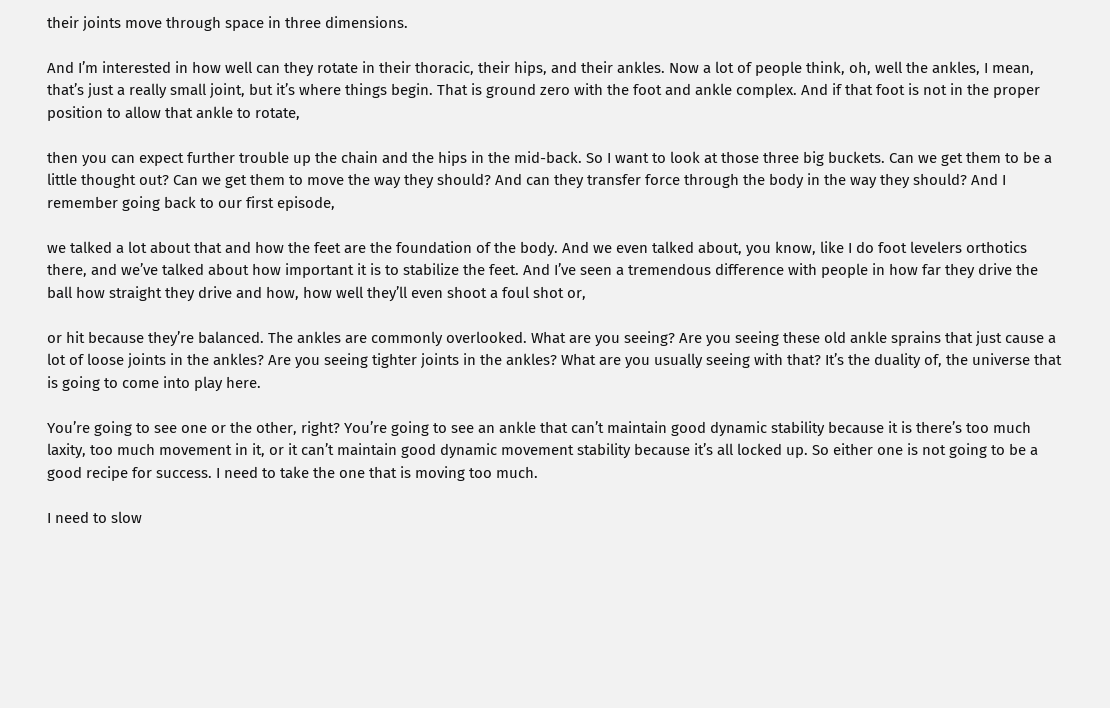their joints move through space in three dimensions.

And I’m interested in how well can they rotate in their thoracic, their hips, and their ankles. Now a lot of people think, oh, well the ankles, I mean, that’s just a really small joint, but it’s where things begin. That is ground zero with the foot and ankle complex. And if that foot is not in the proper position to allow that ankle to rotate,

then you can expect further trouble up the chain and the hips in the mid-back. So I want to look at those three big buckets. Can we get them to be a little thought out? Can we get them to move the way they should? And can they transfer force through the body in the way they should? And I remember going back to our first episode,

we talked a lot about that and how the feet are the foundation of the body. And we even talked about, you know, like I do foot levelers orthotics there, and we’ve talked about how important it is to stabilize the feet. And I’ve seen a tremendous difference with people in how far they drive the ball how straight they drive and how, how well they’ll even shoot a foul shot or,

or hit because they’re balanced. The ankles are commonly overlooked. What are you seeing? Are you seeing these old ankle sprains that just cause a lot of loose joints in the ankles? Are you seeing tighter joints in the ankles? What are you usually seeing with that? It’s the duality of, the universe that is going to come into play here.

You’re going to see one or the other, right? You’re going to see an ankle that can’t maintain good dynamic stability because it is there’s too much laxity, too much movement in it, or it can’t maintain good dynamic movement stability because it’s all locked up. So either one is not going to be a good recipe for success. I need to take the one that is moving too much.

I need to slow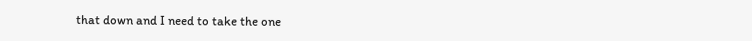that down and I need to take the one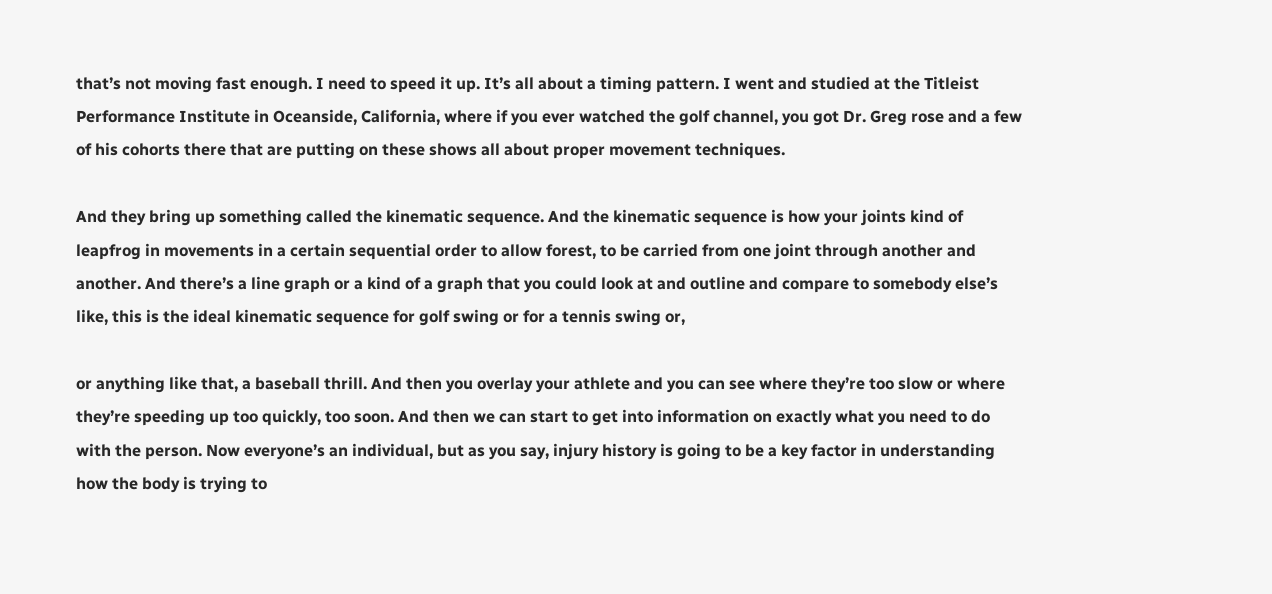that’s not moving fast enough. I need to speed it up. It’s all about a timing pattern. I went and studied at the Titleist Performance Institute in Oceanside, California, where if you ever watched the golf channel, you got Dr. Greg rose and a few of his cohorts there that are putting on these shows all about proper movement techniques.

And they bring up something called the kinematic sequence. And the kinematic sequence is how your joints kind of leapfrog in movements in a certain sequential order to allow forest, to be carried from one joint through another and another. And there’s a line graph or a kind of a graph that you could look at and outline and compare to somebody else’s like, this is the ideal kinematic sequence for golf swing or for a tennis swing or,

or anything like that, a baseball thrill. And then you overlay your athlete and you can see where they’re too slow or where they’re speeding up too quickly, too soon. And then we can start to get into information on exactly what you need to do with the person. Now everyone’s an individual, but as you say, injury history is going to be a key factor in understanding how the body is trying to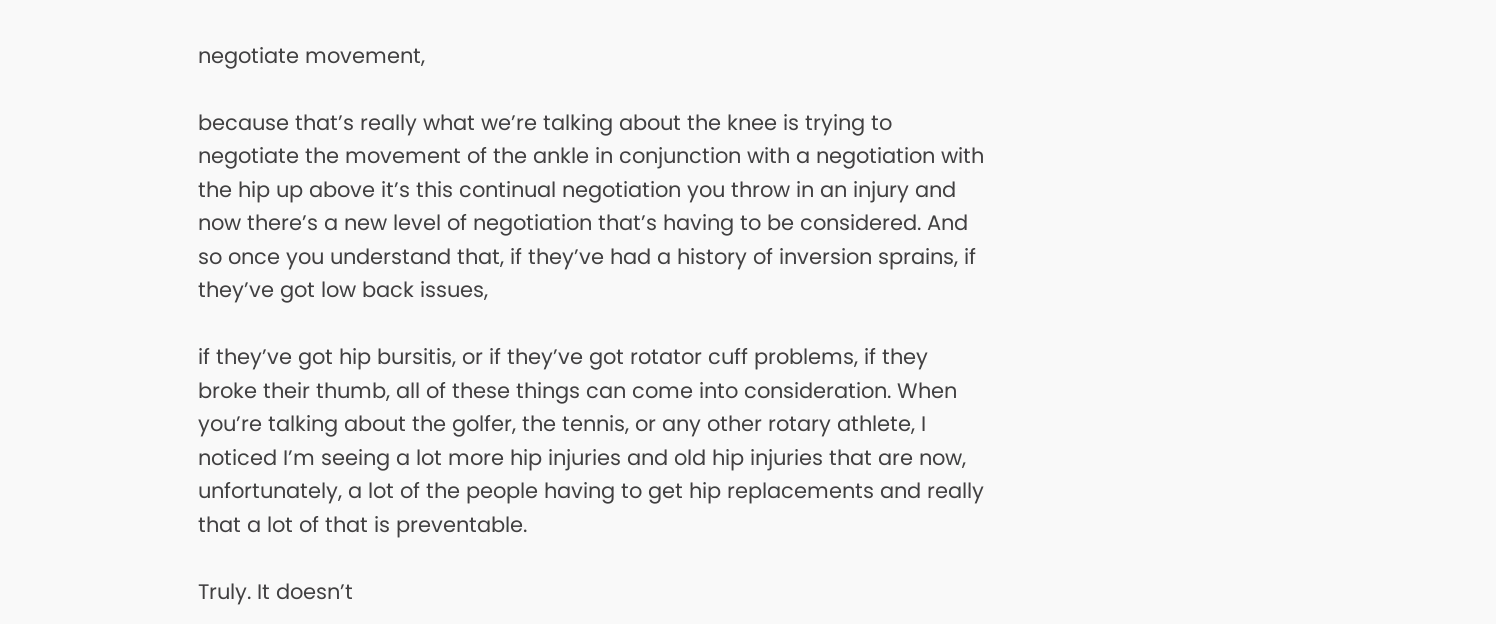negotiate movement,

because that’s really what we’re talking about the knee is trying to negotiate the movement of the ankle in conjunction with a negotiation with the hip up above it’s this continual negotiation you throw in an injury and now there’s a new level of negotiation that’s having to be considered. And so once you understand that, if they’ve had a history of inversion sprains, if they’ve got low back issues,

if they’ve got hip bursitis, or if they’ve got rotator cuff problems, if they broke their thumb, all of these things can come into consideration. When you’re talking about the golfer, the tennis, or any other rotary athlete, I noticed I’m seeing a lot more hip injuries and old hip injuries that are now, unfortunately, a lot of the people having to get hip replacements and really that a lot of that is preventable.

Truly. It doesn’t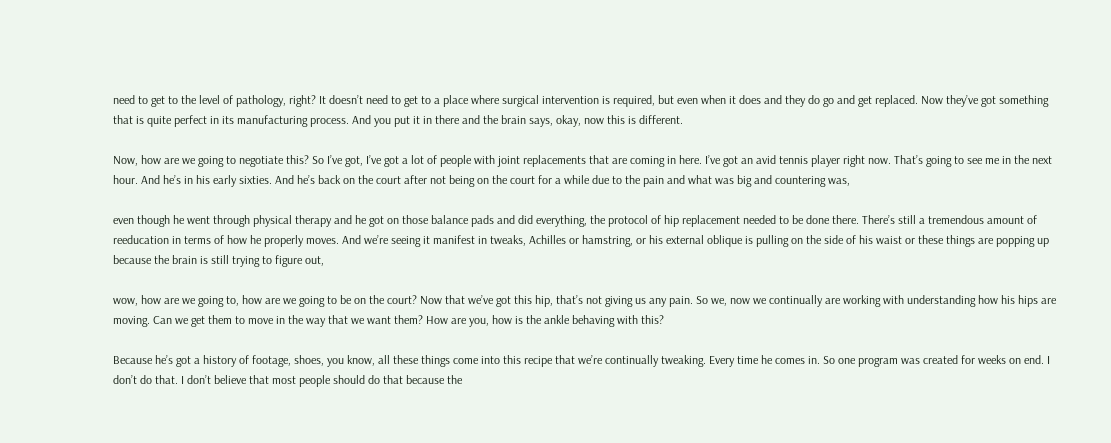need to get to the level of pathology, right? It doesn’t need to get to a place where surgical intervention is required, but even when it does and they do go and get replaced. Now they’ve got something that is quite perfect in its manufacturing process. And you put it in there and the brain says, okay, now this is different.

Now, how are we going to negotiate this? So I’ve got, I’ve got a lot of people with joint replacements that are coming in here. I’ve got an avid tennis player right now. That’s going to see me in the next hour. And he’s in his early sixties. And he’s back on the court after not being on the court for a while due to the pain and what was big and countering was,

even though he went through physical therapy and he got on those balance pads and did everything, the protocol of hip replacement needed to be done there. There’s still a tremendous amount of reeducation in terms of how he properly moves. And we’re seeing it manifest in tweaks, Achilles or hamstring, or his external oblique is pulling on the side of his waist or these things are popping up because the brain is still trying to figure out,

wow, how are we going to, how are we going to be on the court? Now that we’ve got this hip, that’s not giving us any pain. So we, now we continually are working with understanding how his hips are moving. Can we get them to move in the way that we want them? How are you, how is the ankle behaving with this?

Because he’s got a history of footage, shoes, you know, all these things come into this recipe that we’re continually tweaking. Every time he comes in. So one program was created for weeks on end. I don’t do that. I don’t believe that most people should do that because the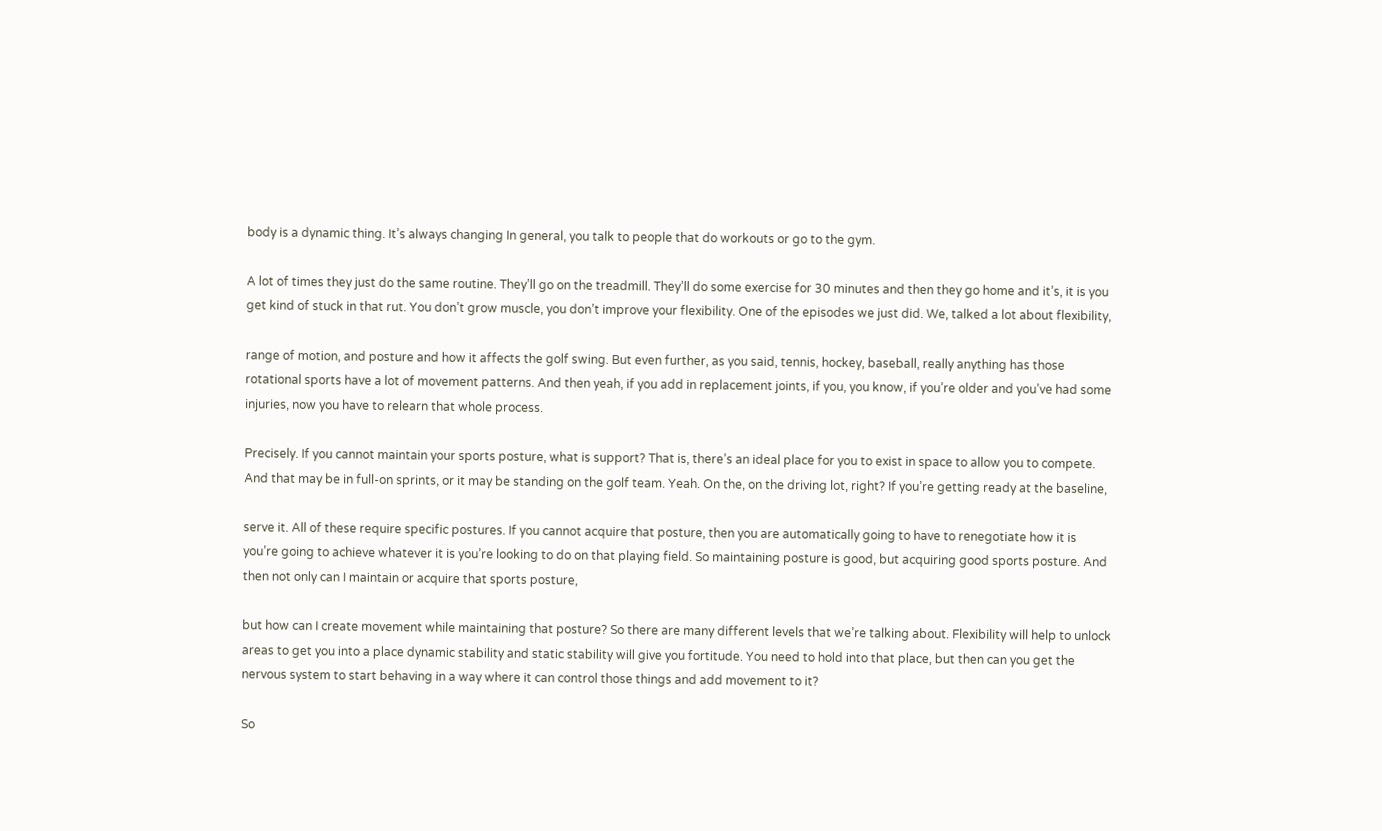body is a dynamic thing. It’s always changing In general, you talk to people that do workouts or go to the gym.

A lot of times they just do the same routine. They’ll go on the treadmill. They’ll do some exercise for 30 minutes and then they go home and it’s, it is you get kind of stuck in that rut. You don’t grow muscle, you don’t improve your flexibility. One of the episodes we just did. We, talked a lot about flexibility,

range of motion, and posture and how it affects the golf swing. But even further, as you said, tennis, hockey, baseball, really anything has those rotational sports have a lot of movement patterns. And then yeah, if you add in replacement joints, if you, you know, if you’re older and you’ve had some injuries, now you have to relearn that whole process.

Precisely. If you cannot maintain your sports posture, what is support? That is, there’s an ideal place for you to exist in space to allow you to compete. And that may be in full-on sprints, or it may be standing on the golf team. Yeah. On the, on the driving lot, right? If you’re getting ready at the baseline,

serve it. All of these require specific postures. If you cannot acquire that posture, then you are automatically going to have to renegotiate how it is you’re going to achieve whatever it is you’re looking to do on that playing field. So maintaining posture is good, but acquiring good sports posture. And then not only can I maintain or acquire that sports posture,

but how can I create movement while maintaining that posture? So there are many different levels that we’re talking about. Flexibility will help to unlock areas to get you into a place dynamic stability and static stability will give you fortitude. You need to hold into that place, but then can you get the nervous system to start behaving in a way where it can control those things and add movement to it?

So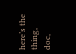here’s the thing, doc,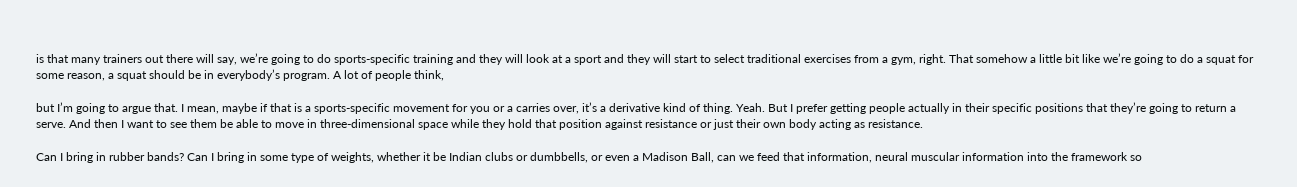is that many trainers out there will say, we’re going to do sports-specific training and they will look at a sport and they will start to select traditional exercises from a gym, right. That somehow a little bit like we’re going to do a squat for some reason, a squat should be in everybody’s program. A lot of people think,

but I’m going to argue that. I mean, maybe if that is a sports-specific movement for you or a carries over, it’s a derivative kind of thing. Yeah. But I prefer getting people actually in their specific positions that they’re going to return a serve. And then I want to see them be able to move in three-dimensional space while they hold that position against resistance or just their own body acting as resistance.

Can I bring in rubber bands? Can I bring in some type of weights, whether it be Indian clubs or dumbbells, or even a Madison Ball, can we feed that information, neural muscular information into the framework so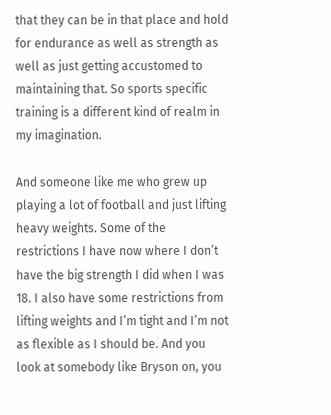that they can be in that place and hold for endurance as well as strength as well as just getting accustomed to maintaining that. So sports specific training is a different kind of realm in my imagination.

And someone like me who grew up playing a lot of football and just lifting heavy weights. Some of the restrictions I have now where I don’t have the big strength I did when I was 18. I also have some restrictions from lifting weights and I’m tight and I’m not as flexible as I should be. And you look at somebody like Bryson on, you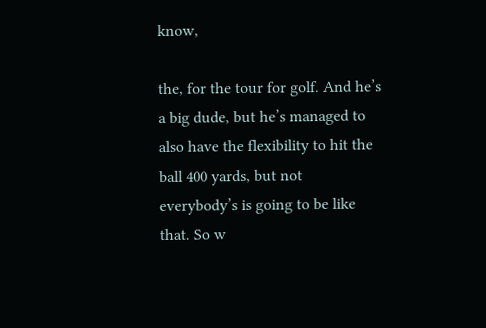know,

the, for the tour for golf. And he’s a big dude, but he’s managed to also have the flexibility to hit the ball 400 yards, but not everybody’s is going to be like that. So w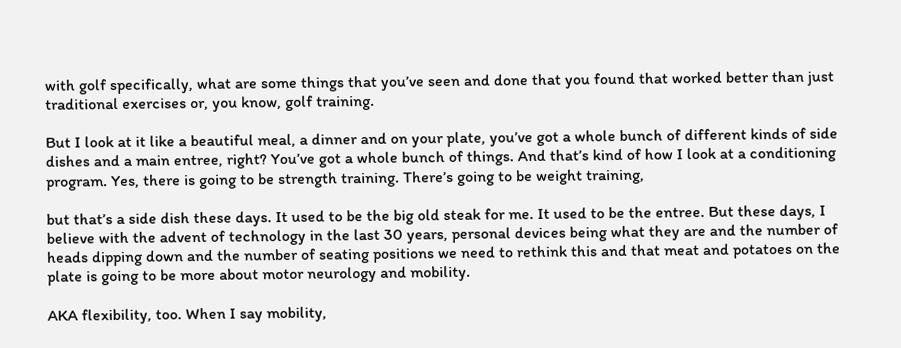with golf specifically, what are some things that you’ve seen and done that you found that worked better than just traditional exercises or, you know, golf training.

But I look at it like a beautiful meal, a dinner and on your plate, you’ve got a whole bunch of different kinds of side dishes and a main entree, right? You’ve got a whole bunch of things. And that’s kind of how I look at a conditioning program. Yes, there is going to be strength training. There’s going to be weight training,

but that’s a side dish these days. It used to be the big old steak for me. It used to be the entree. But these days, I believe with the advent of technology in the last 30 years, personal devices being what they are and the number of heads dipping down and the number of seating positions we need to rethink this and that meat and potatoes on the plate is going to be more about motor neurology and mobility.

AKA flexibility, too. When I say mobility,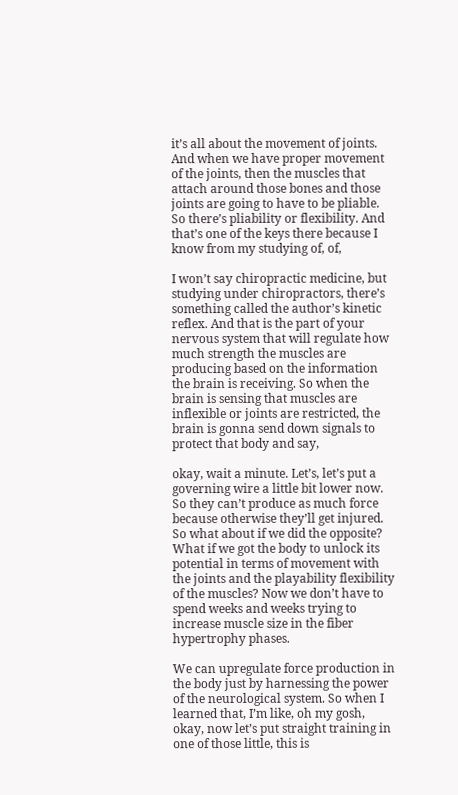it’s all about the movement of joints. And when we have proper movement of the joints, then the muscles that attach around those bones and those joints are going to have to be pliable. So there’s pliability or flexibility. And that’s one of the keys there because I know from my studying of, of,

I won’t say chiropractic medicine, but studying under chiropractors, there’s something called the author’s kinetic reflex. And that is the part of your nervous system that will regulate how much strength the muscles are producing based on the information the brain is receiving. So when the brain is sensing that muscles are inflexible or joints are restricted, the brain is gonna send down signals to protect that body and say,

okay, wait a minute. Let’s, let’s put a governing wire a little bit lower now. So they can’t produce as much force because otherwise they’ll get injured. So what about if we did the opposite? What if we got the body to unlock its potential in terms of movement with the joints and the playability flexibility of the muscles? Now we don’t have to spend weeks and weeks trying to increase muscle size in the fiber hypertrophy phases.

We can upregulate force production in the body just by harnessing the power of the neurological system. So when I learned that, I’m like, oh my gosh, okay, now let’s put straight training in one of those little, this is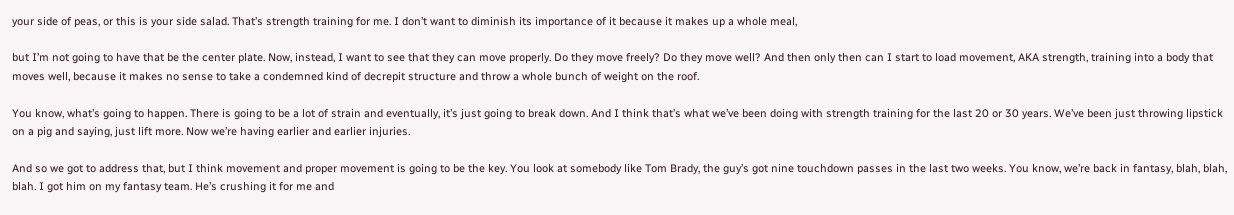your side of peas, or this is your side salad. That’s strength training for me. I don’t want to diminish its importance of it because it makes up a whole meal,

but I’m not going to have that be the center plate. Now, instead, I want to see that they can move properly. Do they move freely? Do they move well? And then only then can I start to load movement, AKA strength, training into a body that moves well, because it makes no sense to take a condemned kind of decrepit structure and throw a whole bunch of weight on the roof.

You know, what’s going to happen. There is going to be a lot of strain and eventually, it’s just going to break down. And I think that’s what we’ve been doing with strength training for the last 20 or 30 years. We’ve been just throwing lipstick on a pig and saying, just lift more. Now we’re having earlier and earlier injuries.

And so we got to address that, but I think movement and proper movement is going to be the key. You look at somebody like Tom Brady, the guy’s got nine touchdown passes in the last two weeks. You know, we’re back in fantasy, blah, blah, blah. I got him on my fantasy team. He’s crushing it for me and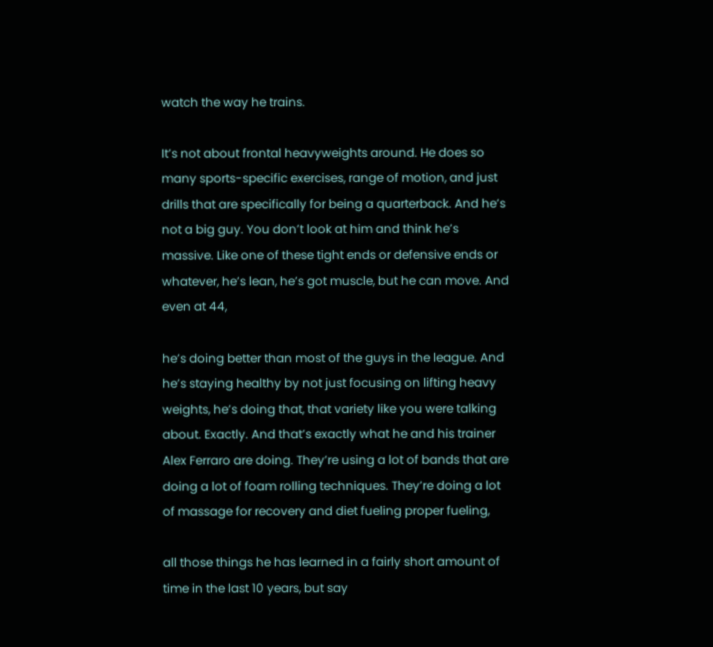watch the way he trains.

It’s not about frontal heavyweights around. He does so many sports-specific exercises, range of motion, and just drills that are specifically for being a quarterback. And he’s not a big guy. You don’t look at him and think he’s massive. Like one of these tight ends or defensive ends or whatever, he’s lean, he’s got muscle, but he can move. And even at 44,

he’s doing better than most of the guys in the league. And he’s staying healthy by not just focusing on lifting heavy weights, he’s doing that, that variety like you were talking about. Exactly. And that’s exactly what he and his trainer Alex Ferraro are doing. They’re using a lot of bands that are doing a lot of foam rolling techniques. They’re doing a lot of massage for recovery and diet fueling proper fueling,

all those things he has learned in a fairly short amount of time in the last 10 years, but say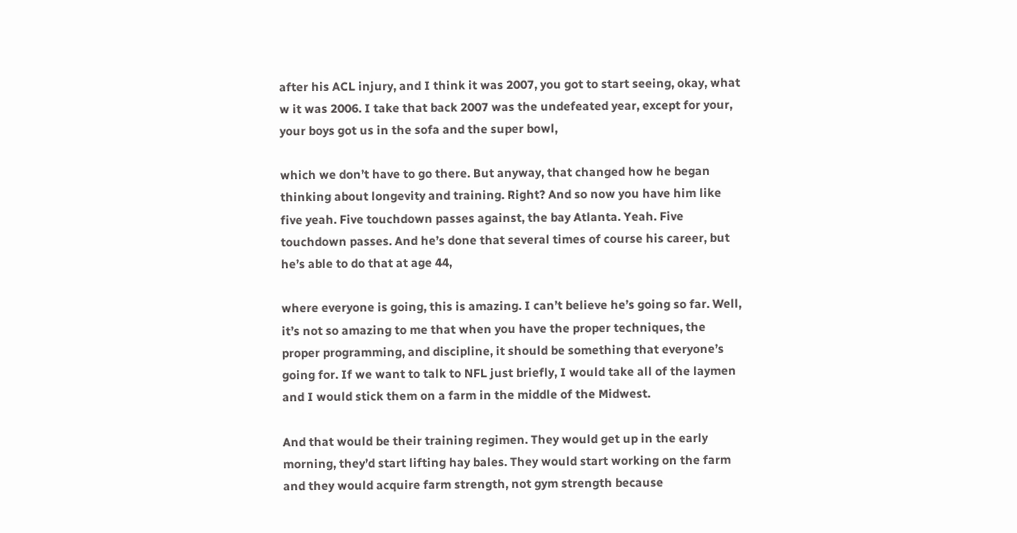after his ACL injury, and I think it was 2007, you got to start seeing, okay, what w it was 2006. I take that back 2007 was the undefeated year, except for your, your boys got us in the sofa and the super bowl,

which we don’t have to go there. But anyway, that changed how he began thinking about longevity and training. Right? And so now you have him like five yeah. Five touchdown passes against, the bay Atlanta. Yeah. Five touchdown passes. And he’s done that several times of course his career, but he’s able to do that at age 44,

where everyone is going, this is amazing. I can’t believe he’s going so far. Well, it’s not so amazing to me that when you have the proper techniques, the proper programming, and discipline, it should be something that everyone’s going for. If we want to talk to NFL just briefly, I would take all of the laymen and I would stick them on a farm in the middle of the Midwest.

And that would be their training regimen. They would get up in the early morning, they’d start lifting hay bales. They would start working on the farm and they would acquire farm strength, not gym strength because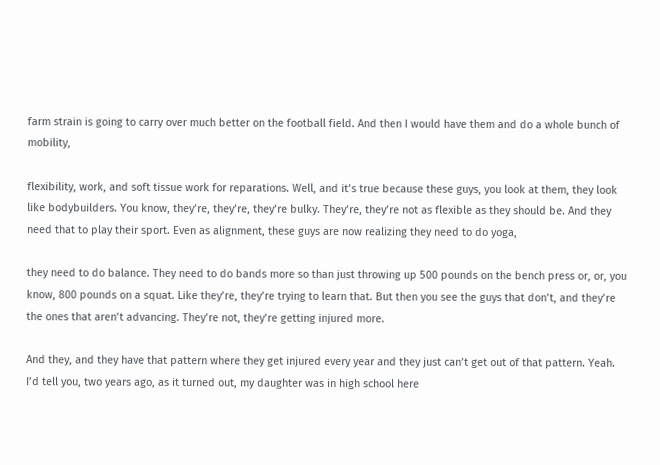farm strain is going to carry over much better on the football field. And then I would have them and do a whole bunch of mobility,

flexibility, work, and soft tissue work for reparations. Well, and it’s true because these guys, you look at them, they look like bodybuilders. You know, they’re, they’re, they’re bulky. They’re, they’re not as flexible as they should be. And they need that to play their sport. Even as alignment, these guys are now realizing they need to do yoga,

they need to do balance. They need to do bands more so than just throwing up 500 pounds on the bench press or, or, you know, 800 pounds on a squat. Like they’re, they’re trying to learn that. But then you see the guys that don’t, and they’re the ones that aren’t advancing. They’re not, they’re getting injured more.

And they, and they have that pattern where they get injured every year and they just can’t get out of that pattern. Yeah. I’d tell you, two years ago, as it turned out, my daughter was in high school here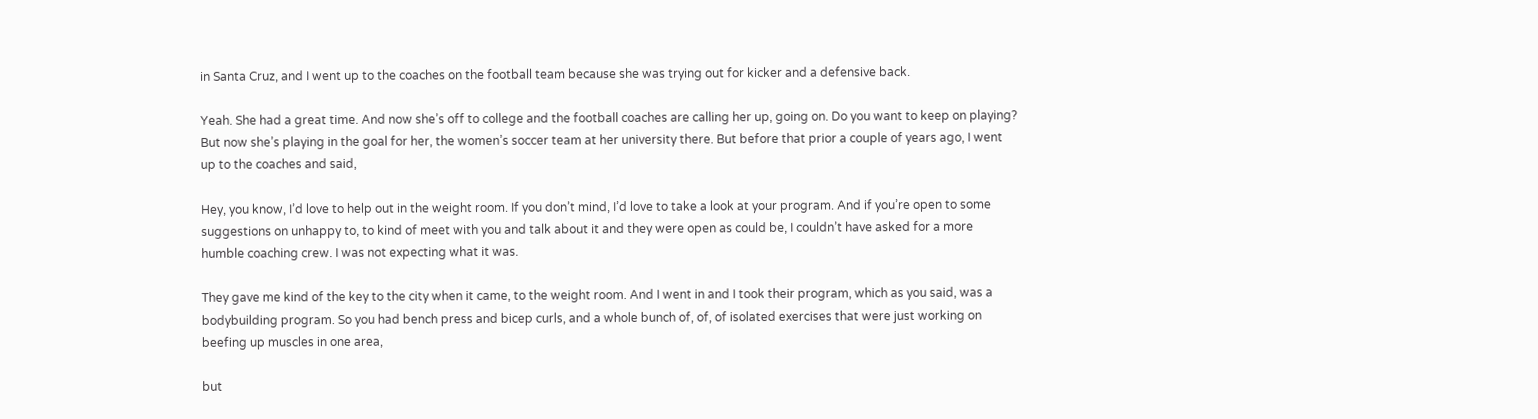in Santa Cruz, and I went up to the coaches on the football team because she was trying out for kicker and a defensive back.

Yeah. She had a great time. And now she’s off to college and the football coaches are calling her up, going on. Do you want to keep on playing? But now she’s playing in the goal for her, the women’s soccer team at her university there. But before that prior a couple of years ago, I went up to the coaches and said,

Hey, you know, I’d love to help out in the weight room. If you don’t mind, I’d love to take a look at your program. And if you’re open to some suggestions on unhappy to, to kind of meet with you and talk about it and they were open as could be, I couldn’t have asked for a more humble coaching crew. I was not expecting what it was.

They gave me kind of the key to the city when it came, to the weight room. And I went in and I took their program, which as you said, was a bodybuilding program. So you had bench press and bicep curls, and a whole bunch of, of, of isolated exercises that were just working on beefing up muscles in one area,

but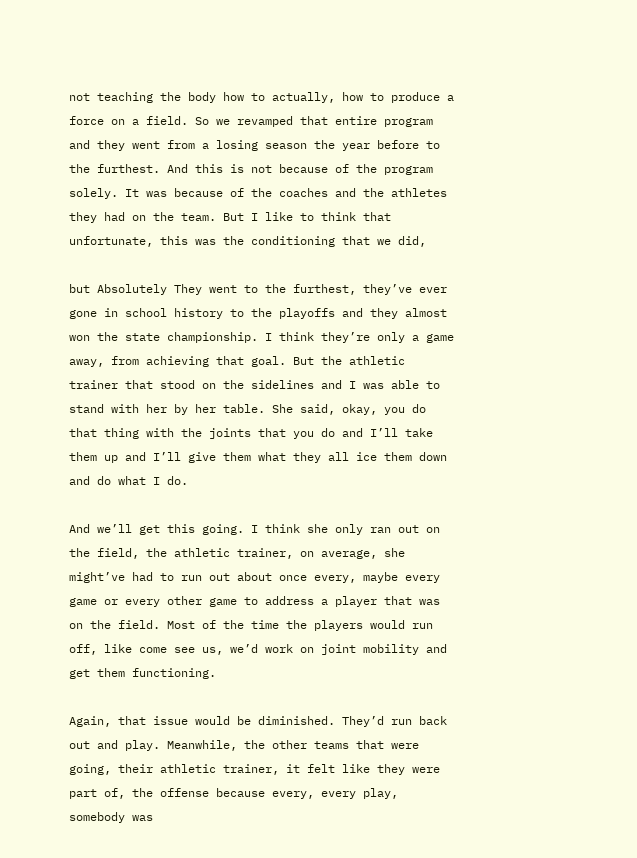not teaching the body how to actually, how to produce a force on a field. So we revamped that entire program and they went from a losing season the year before to the furthest. And this is not because of the program solely. It was because of the coaches and the athletes they had on the team. But I like to think that unfortunate, this was the conditioning that we did,

but Absolutely They went to the furthest, they’ve ever gone in school history to the playoffs and they almost won the state championship. I think they’re only a game away, from achieving that goal. But the athletic trainer that stood on the sidelines and I was able to stand with her by her table. She said, okay, you do that thing with the joints that you do and I’ll take them up and I’ll give them what they all ice them down and do what I do.

And we’ll get this going. I think she only ran out on the field, the athletic trainer, on average, she might’ve had to run out about once every, maybe every game or every other game to address a player that was on the field. Most of the time the players would run off, like come see us, we’d work on joint mobility and get them functioning.

Again, that issue would be diminished. They’d run back out and play. Meanwhile, the other teams that were going, their athletic trainer, it felt like they were part of, the offense because every, every play, somebody was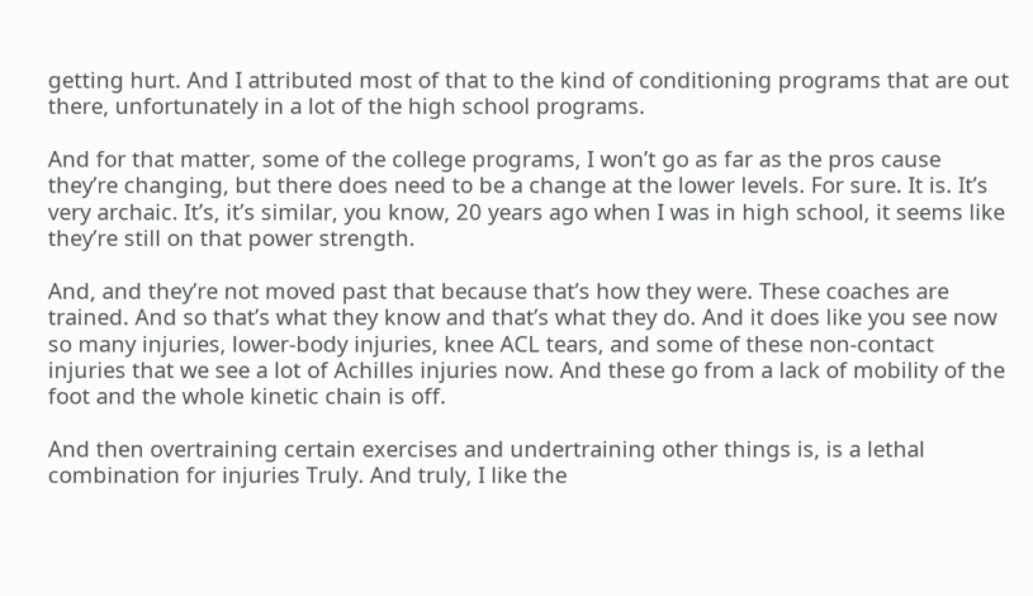getting hurt. And I attributed most of that to the kind of conditioning programs that are out there, unfortunately in a lot of the high school programs.

And for that matter, some of the college programs, I won’t go as far as the pros cause they’re changing, but there does need to be a change at the lower levels. For sure. It is. It’s very archaic. It’s, it’s similar, you know, 20 years ago when I was in high school, it seems like they’re still on that power strength.

And, and they’re not moved past that because that’s how they were. These coaches are trained. And so that’s what they know and that’s what they do. And it does like you see now so many injuries, lower-body injuries, knee ACL tears, and some of these non-contact injuries that we see a lot of Achilles injuries now. And these go from a lack of mobility of the foot and the whole kinetic chain is off.

And then overtraining certain exercises and undertraining other things is, is a lethal combination for injuries Truly. And truly, I like the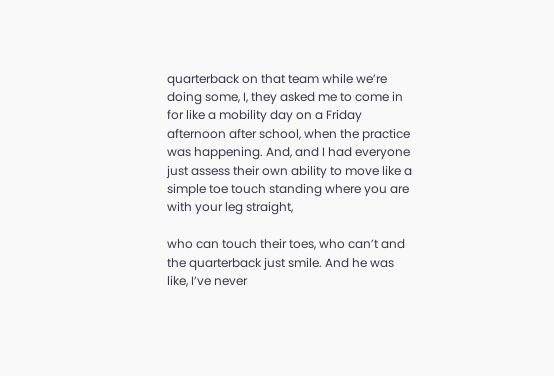quarterback on that team while we’re doing some, I, they asked me to come in for like a mobility day on a Friday afternoon after school, when the practice was happening. And, and I had everyone just assess their own ability to move like a simple toe touch standing where you are with your leg straight,

who can touch their toes, who can’t and the quarterback just smile. And he was like, I’ve never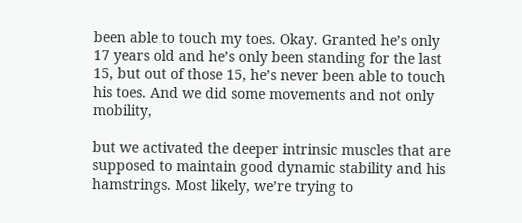been able to touch my toes. Okay. Granted he’s only 17 years old and he’s only been standing for the last 15, but out of those 15, he’s never been able to touch his toes. And we did some movements and not only mobility,

but we activated the deeper intrinsic muscles that are supposed to maintain good dynamic stability and his hamstrings. Most likely, we’re trying to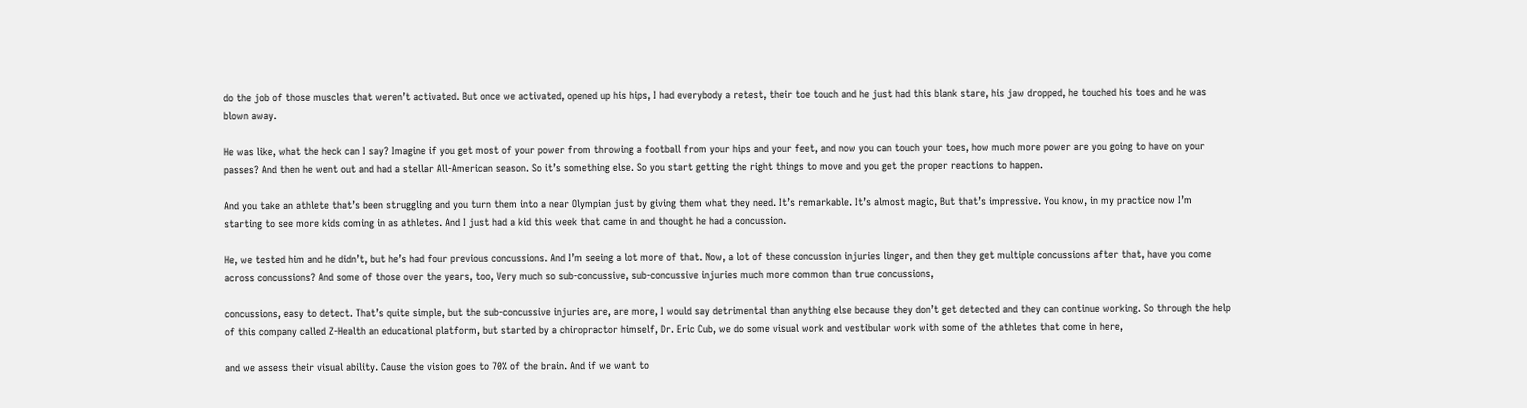do the job of those muscles that weren’t activated. But once we activated, opened up his hips, I had everybody a retest, their toe touch and he just had this blank stare, his jaw dropped, he touched his toes and he was blown away.

He was like, what the heck can I say? Imagine if you get most of your power from throwing a football from your hips and your feet, and now you can touch your toes, how much more power are you going to have on your passes? And then he went out and had a stellar All-American season. So it’s something else. So you start getting the right things to move and you get the proper reactions to happen.

And you take an athlete that’s been struggling and you turn them into a near Olympian just by giving them what they need. It’s remarkable. It’s almost magic, But that’s impressive. You know, in my practice now I’m starting to see more kids coming in as athletes. And I just had a kid this week that came in and thought he had a concussion.

He, we tested him and he didn’t, but he’s had four previous concussions. And I’m seeing a lot more of that. Now, a lot of these concussion injuries linger, and then they get multiple concussions after that, have you come across concussions? And some of those over the years, too, Very much so sub-concussive, sub-concussive injuries much more common than true concussions,

concussions, easy to detect. That’s quite simple, but the sub-concussive injuries are, are more, I would say detrimental than anything else because they don’t get detected and they can continue working. So through the help of this company called Z-Health an educational platform, but started by a chiropractor himself, Dr. Eric Cub, we do some visual work and vestibular work with some of the athletes that come in here,

and we assess their visual ability. Cause the vision goes to 70% of the brain. And if we want to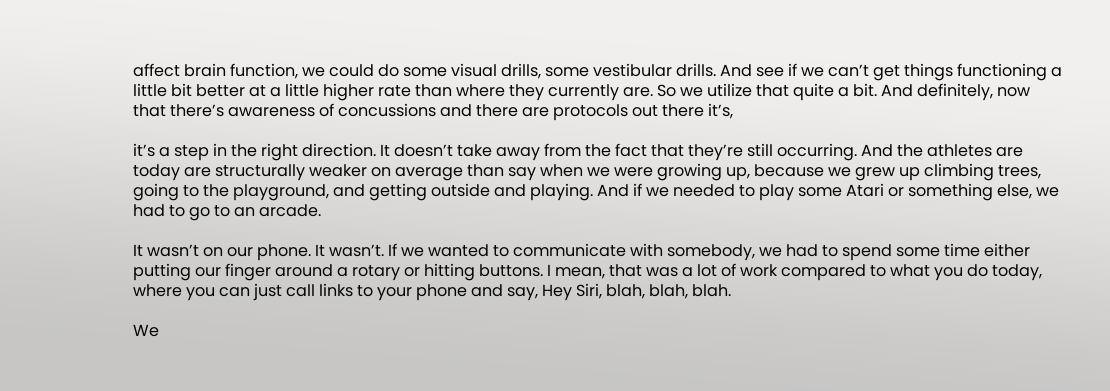affect brain function, we could do some visual drills, some vestibular drills. And see if we can’t get things functioning a little bit better at a little higher rate than where they currently are. So we utilize that quite a bit. And definitely, now that there’s awareness of concussions and there are protocols out there it’s,

it’s a step in the right direction. It doesn’t take away from the fact that they’re still occurring. And the athletes are today are structurally weaker on average than say when we were growing up, because we grew up climbing trees, going to the playground, and getting outside and playing. And if we needed to play some Atari or something else, we had to go to an arcade.

It wasn’t on our phone. It wasn’t. If we wanted to communicate with somebody, we had to spend some time either putting our finger around a rotary or hitting buttons. I mean, that was a lot of work compared to what you do today, where you can just call links to your phone and say, Hey Siri, blah, blah, blah.

We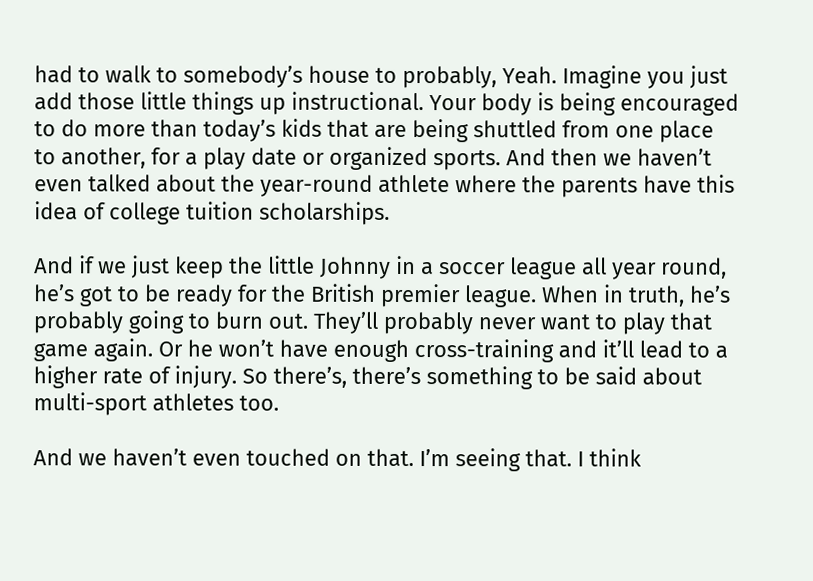had to walk to somebody’s house to probably, Yeah. Imagine you just add those little things up instructional. Your body is being encouraged to do more than today’s kids that are being shuttled from one place to another, for a play date or organized sports. And then we haven’t even talked about the year-round athlete where the parents have this idea of college tuition scholarships.

And if we just keep the little Johnny in a soccer league all year round, he’s got to be ready for the British premier league. When in truth, he’s probably going to burn out. They’ll probably never want to play that game again. Or he won’t have enough cross-training and it’ll lead to a higher rate of injury. So there’s, there’s something to be said about multi-sport athletes too.

And we haven’t even touched on that. I’m seeing that. I think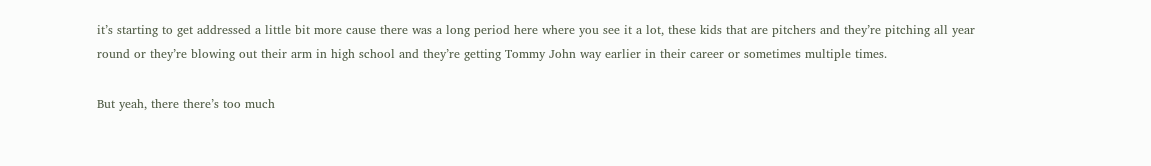it’s starting to get addressed a little bit more cause there was a long period here where you see it a lot, these kids that are pitchers and they’re pitching all year round or they’re blowing out their arm in high school and they’re getting Tommy John way earlier in their career or sometimes multiple times.

But yeah, there there’s too much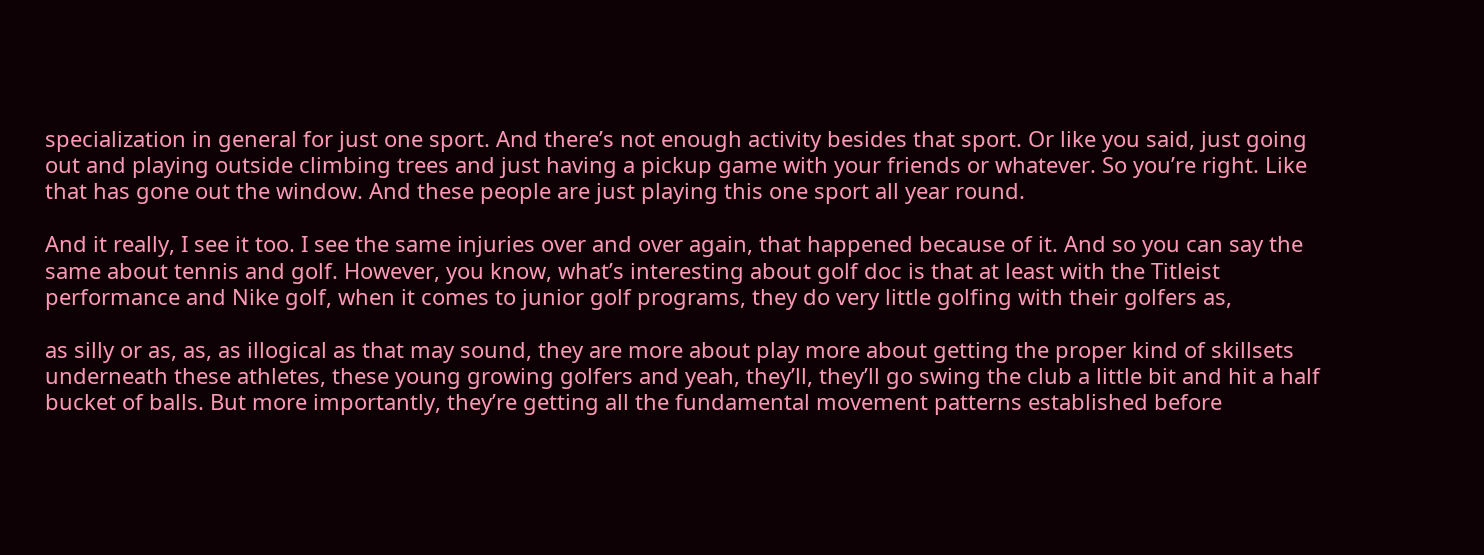specialization in general for just one sport. And there’s not enough activity besides that sport. Or like you said, just going out and playing outside climbing trees and just having a pickup game with your friends or whatever. So you’re right. Like that has gone out the window. And these people are just playing this one sport all year round.

And it really, I see it too. I see the same injuries over and over again, that happened because of it. And so you can say the same about tennis and golf. However, you know, what’s interesting about golf doc is that at least with the Titleist performance and Nike golf, when it comes to junior golf programs, they do very little golfing with their golfers as,

as silly or as, as, as illogical as that may sound, they are more about play more about getting the proper kind of skillsets underneath these athletes, these young growing golfers and yeah, they’ll, they’ll go swing the club a little bit and hit a half bucket of balls. But more importantly, they’re getting all the fundamental movement patterns established before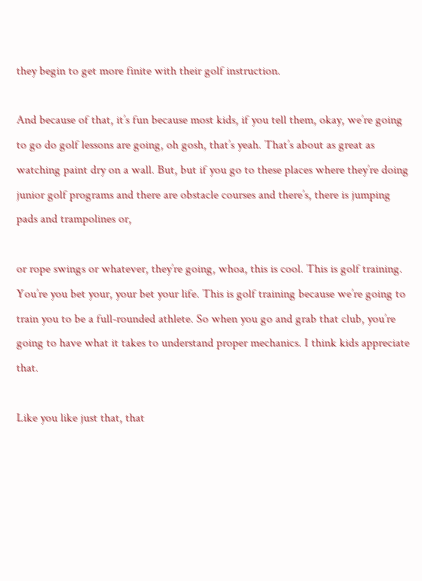they begin to get more finite with their golf instruction.

And because of that, it’s fun because most kids, if you tell them, okay, we’re going to go do golf lessons are going, oh gosh, that’s yeah. That’s about as great as watching paint dry on a wall. But, but if you go to these places where they’re doing junior golf programs and there are obstacle courses and there’s, there is jumping pads and trampolines or,

or rope swings or whatever, they’re going, whoa, this is cool. This is golf training. You’re you bet your, your bet your life. This is golf training because we’re going to train you to be a full-rounded athlete. So when you go and grab that club, you’re going to have what it takes to understand proper mechanics. I think kids appreciate that.

Like you like just that, that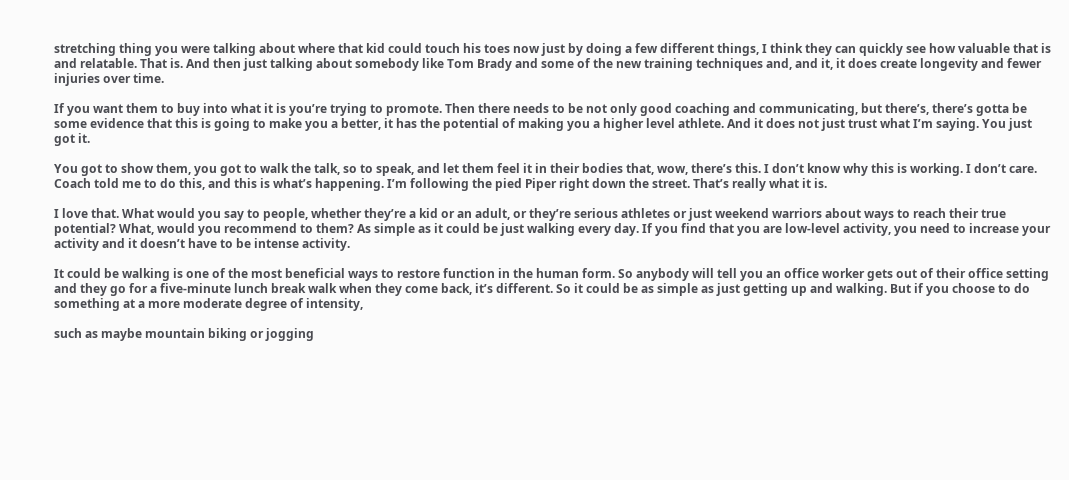stretching thing you were talking about where that kid could touch his toes now just by doing a few different things, I think they can quickly see how valuable that is and relatable. That is. And then just talking about somebody like Tom Brady and some of the new training techniques and, and it, it does create longevity and fewer injuries over time.

If you want them to buy into what it is you’re trying to promote. Then there needs to be not only good coaching and communicating, but there’s, there’s gotta be some evidence that this is going to make you a better, it has the potential of making you a higher level athlete. And it does not just trust what I’m saying. You just got it.

You got to show them, you got to walk the talk, so to speak, and let them feel it in their bodies that, wow, there’s this. I don’t know why this is working. I don’t care. Coach told me to do this, and this is what’s happening. I’m following the pied Piper right down the street. That’s really what it is.

I love that. What would you say to people, whether they’re a kid or an adult, or they’re serious athletes or just weekend warriors about ways to reach their true potential? What, would you recommend to them? As simple as it could be just walking every day. If you find that you are low-level activity, you need to increase your activity and it doesn’t have to be intense activity.

It could be walking is one of the most beneficial ways to restore function in the human form. So anybody will tell you an office worker gets out of their office setting and they go for a five-minute lunch break walk when they come back, it’s different. So it could be as simple as just getting up and walking. But if you choose to do something at a more moderate degree of intensity,

such as maybe mountain biking or jogging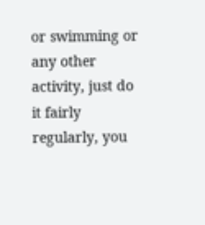or swimming or any other activity, just do it fairly regularly, you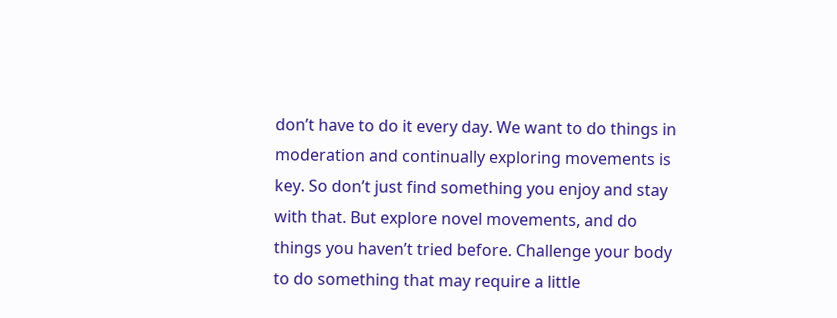don’t have to do it every day. We want to do things in moderation and continually exploring movements is key. So don’t just find something you enjoy and stay with that. But explore novel movements, and do things you haven’t tried before. Challenge your body to do something that may require a little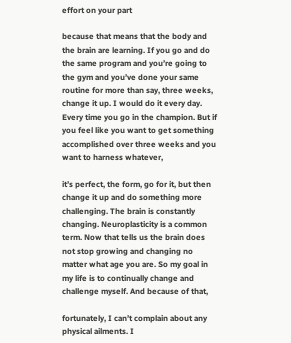effort on your part

because that means that the body and the brain are learning. If you go and do the same program and you’re going to the gym and you’ve done your same routine for more than say, three weeks, change it up. I would do it every day. Every time you go in the champion. But if you feel like you want to get something accomplished over three weeks and you want to harness whatever,

it’s perfect, the form, go for it, but then change it up and do something more challenging. The brain is constantly changing. Neuroplasticity is a common term. Now that tells us the brain does not stop growing and changing no matter what age you are. So my goal in my life is to continually change and challenge myself. And because of that,

fortunately, I can’t complain about any physical ailments. I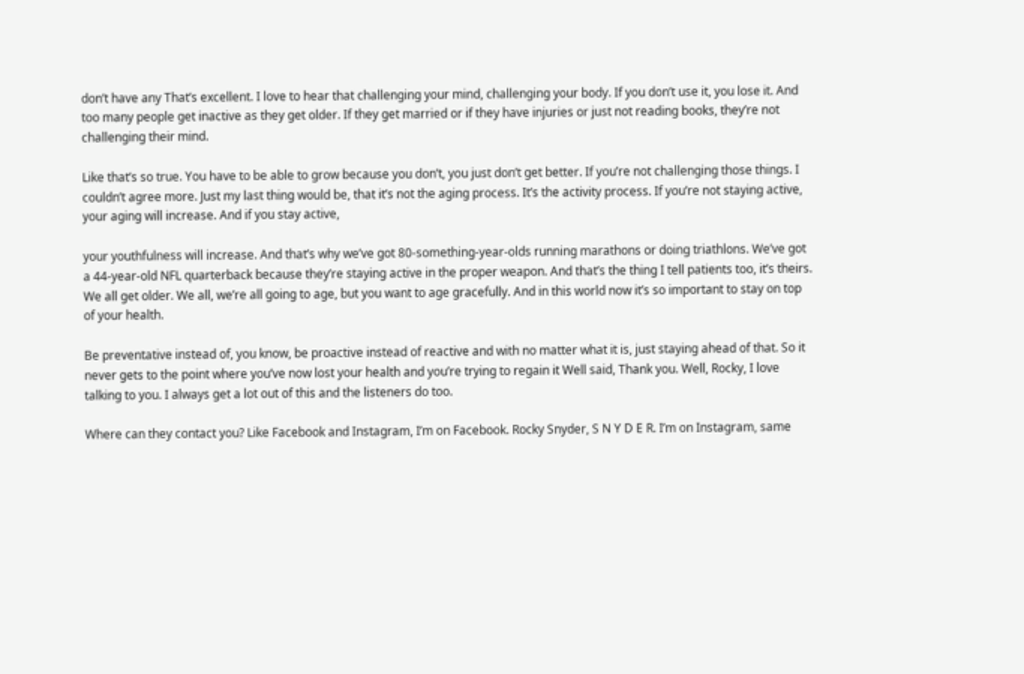don’t have any That’s excellent. I love to hear that challenging your mind, challenging your body. If you don’t use it, you lose it. And too many people get inactive as they get older. If they get married or if they have injuries or just not reading books, they’re not challenging their mind.

Like that’s so true. You have to be able to grow because you don’t, you just don’t get better. If you’re not challenging those things. I couldn’t agree more. Just my last thing would be, that it’s not the aging process. It’s the activity process. If you’re not staying active, your aging will increase. And if you stay active,

your youthfulness will increase. And that’s why we’ve got 80-something-year-olds running marathons or doing triathlons. We’ve got a 44-year-old NFL quarterback because they’re staying active in the proper weapon. And that’s the thing I tell patients too, it’s theirs. We all get older. We all, we’re all going to age, but you want to age gracefully. And in this world now it’s so important to stay on top of your health.

Be preventative instead of, you know, be proactive instead of reactive and with no matter what it is, just staying ahead of that. So it never gets to the point where you’ve now lost your health and you’re trying to regain it Well said, Thank you. Well, Rocky, I love talking to you. I always get a lot out of this and the listeners do too.

Where can they contact you? Like Facebook and Instagram, I’m on Facebook. Rocky Snyder, S N Y D E R. I’m on Instagram, same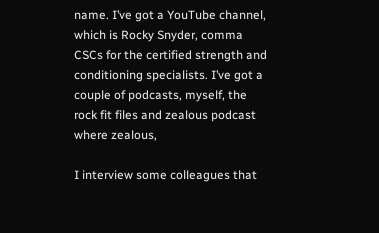name. I’ve got a YouTube channel, which is Rocky Snyder, comma CSCs for the certified strength and conditioning specialists. I’ve got a couple of podcasts, myself, the rock fit files and zealous podcast where zealous,

I interview some colleagues that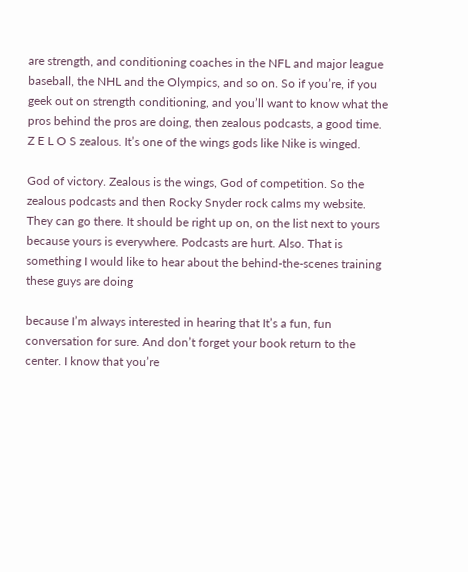are strength, and conditioning coaches in the NFL and major league baseball, the NHL and the Olympics, and so on. So if you’re, if you geek out on strength conditioning, and you’ll want to know what the pros behind the pros are doing, then zealous podcasts, a good time. Z E L O S zealous. It’s one of the wings gods like Nike is winged.

God of victory. Zealous is the wings, God of competition. So the zealous podcasts and then Rocky Snyder rock calms my website. They can go there. It should be right up on, on the list next to yours because yours is everywhere. Podcasts are hurt. Also. That is something I would like to hear about the behind-the-scenes training these guys are doing

because I’m always interested in hearing that It’s a fun, fun conversation for sure. And don’t forget your book return to the center. I know that you’re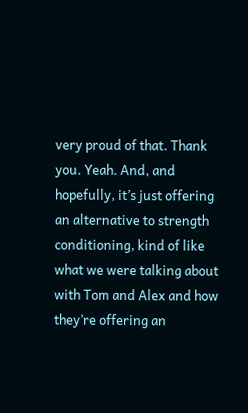very proud of that. Thank you. Yeah. And, and hopefully, it’s just offering an alternative to strength conditioning, kind of like what we were talking about with Tom and Alex and how they’re offering an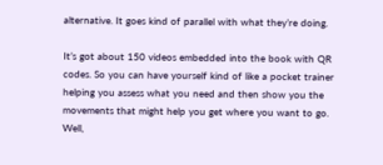alternative. It goes kind of parallel with what they’re doing.

It’s got about 150 videos embedded into the book with QR codes. So you can have yourself kind of like a pocket trainer helping you assess what you need and then show you the movements that might help you get where you want to go. Well,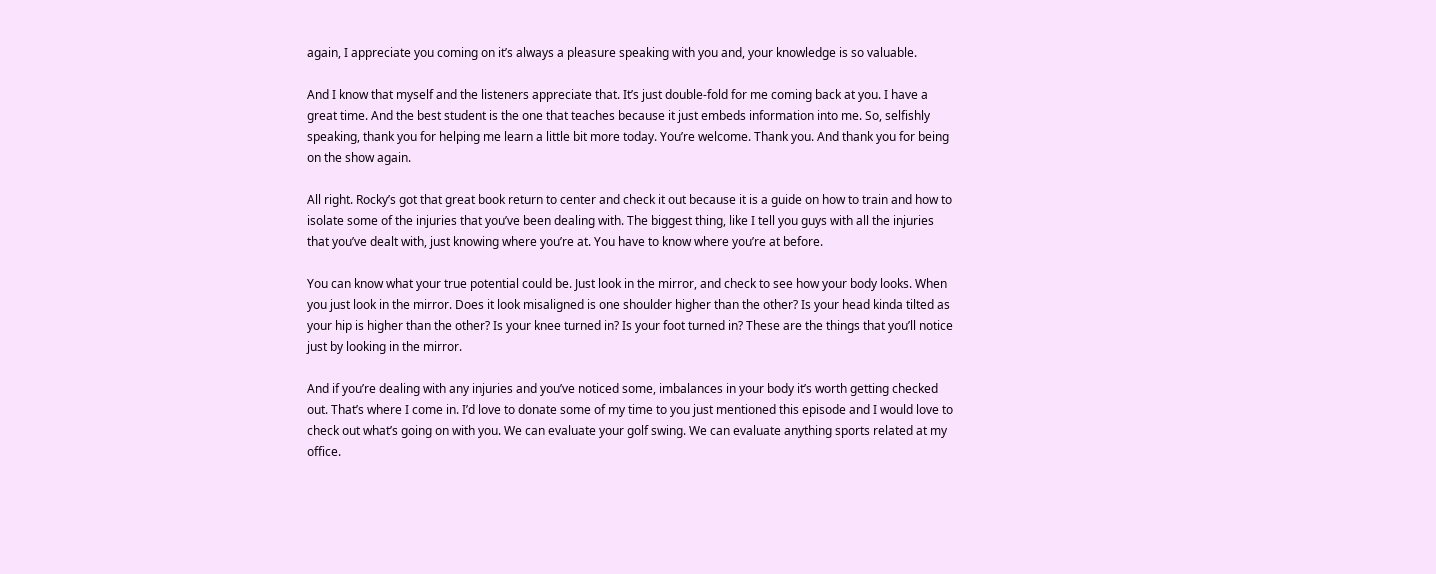again, I appreciate you coming on it’s always a pleasure speaking with you and, your knowledge is so valuable.

And I know that myself and the listeners appreciate that. It’s just double-fold for me coming back at you. I have a great time. And the best student is the one that teaches because it just embeds information into me. So, selfishly speaking, thank you for helping me learn a little bit more today. You’re welcome. Thank you. And thank you for being on the show again.

All right. Rocky’s got that great book return to center and check it out because it is a guide on how to train and how to isolate some of the injuries that you’ve been dealing with. The biggest thing, like I tell you guys with all the injuries that you’ve dealt with, just knowing where you’re at. You have to know where you’re at before.

You can know what your true potential could be. Just look in the mirror, and check to see how your body looks. When you just look in the mirror. Does it look misaligned is one shoulder higher than the other? Is your head kinda tilted as your hip is higher than the other? Is your knee turned in? Is your foot turned in? These are the things that you’ll notice just by looking in the mirror.

And if you’re dealing with any injuries and you’ve noticed some, imbalances in your body it’s worth getting checked out. That’s where I come in. I’d love to donate some of my time to you just mentioned this episode and I would love to check out what’s going on with you. We can evaluate your golf swing. We can evaluate anything sports related at my office.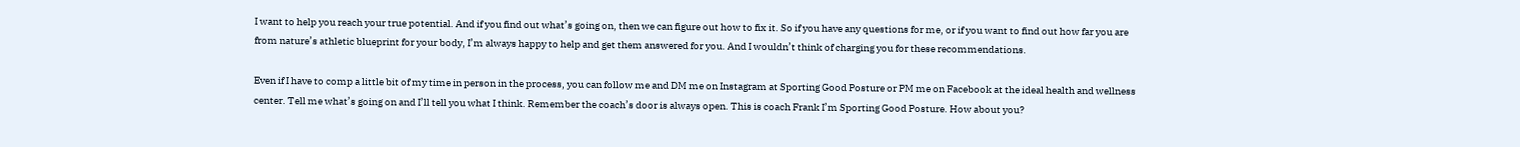I want to help you reach your true potential. And if you find out what’s going on, then we can figure out how to fix it. So if you have any questions for me, or if you want to find out how far you are from nature’s athletic blueprint for your body, I’m always happy to help and get them answered for you. And I wouldn’t think of charging you for these recommendations.

Even if I have to comp a little bit of my time in person in the process, you can follow me and DM me on Instagram at Sporting Good Posture or PM me on Facebook at the ideal health and wellness center. Tell me what’s going on and I’ll tell you what I think. Remember the coach’s door is always open. This is coach Frank I’m Sporting Good Posture. How about you?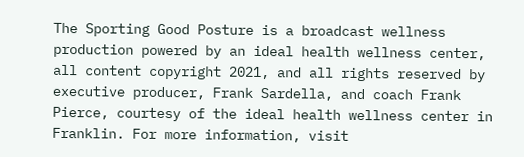The Sporting Good Posture is a broadcast wellness production powered by an ideal health wellness center, all content copyright 2021, and all rights reserved by executive producer, Frank Sardella, and coach Frank Pierce, courtesy of the ideal health wellness center in Franklin. For more information, visit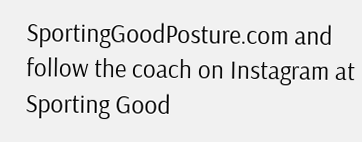SportingGoodPosture.com and follow the coach on Instagram at Sporting Good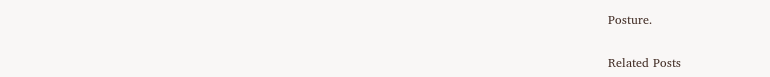Posture.

Related Posts